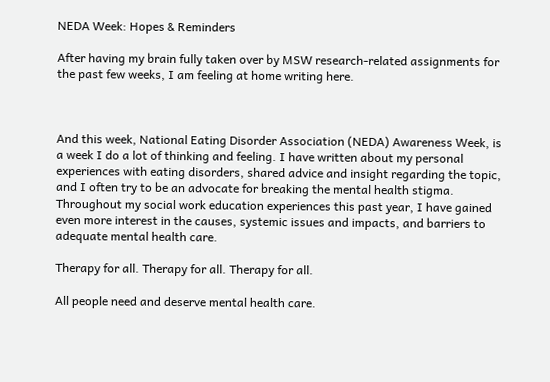NEDA Week: Hopes & Reminders

After having my brain fully taken over by MSW research-related assignments for the past few weeks, I am feeling at home writing here.



And this week, National Eating Disorder Association (NEDA) Awareness Week, is a week I do a lot of thinking and feeling. I have written about my personal experiences with eating disorders, shared advice and insight regarding the topic, and I often try to be an advocate for breaking the mental health stigma. Throughout my social work education experiences this past year, I have gained even more interest in the causes, systemic issues and impacts, and barriers to adequate mental health care.

Therapy for all. Therapy for all. Therapy for all.

All people need and deserve mental health care.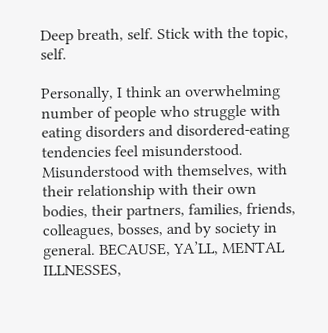Deep breath, self. Stick with the topic, self.

Personally, I think an overwhelming number of people who struggle with eating disorders and disordered-eating tendencies feel misunderstood. Misunderstood with themselves, with their relationship with their own bodies, their partners, families, friends, colleagues, bosses, and by society in general. BECAUSE, YA’LL, MENTAL ILLNESSES,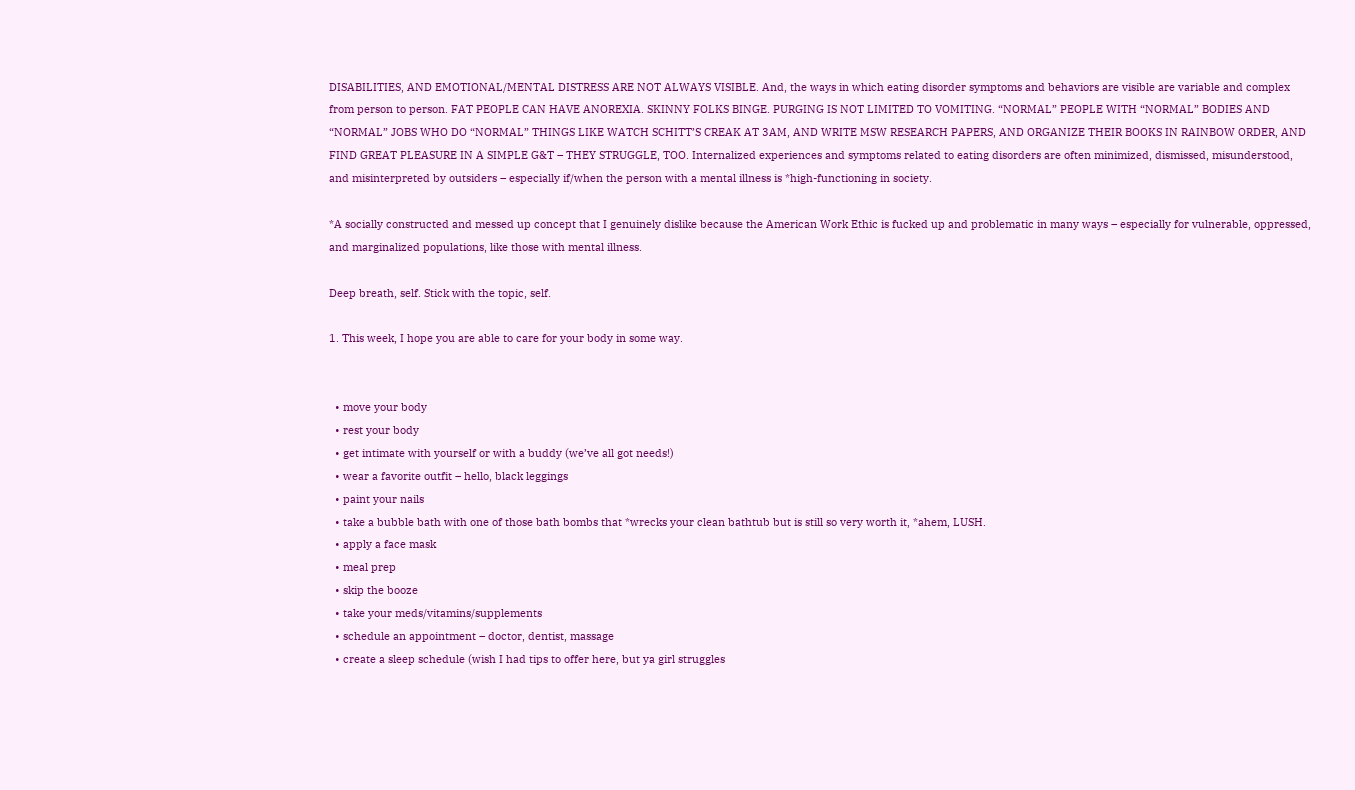DISABILITIES, AND EMOTIONAL/MENTAL DISTRESS ARE NOT ALWAYS VISIBLE. And, the ways in which eating disorder symptoms and behaviors are visible are variable and complex from person to person. FAT PEOPLE CAN HAVE ANOREXIA. SKINNY FOLKS BINGE. PURGING IS NOT LIMITED TO VOMITING. “NORMAL” PEOPLE WITH “NORMAL” BODIES AND “NORMAL” JOBS WHO DO “NORMAL” THINGS LIKE WATCH SCHITT’S CREAK AT 3AM, AND WRITE MSW RESEARCH PAPERS, AND ORGANIZE THEIR BOOKS IN RAINBOW ORDER, AND FIND GREAT PLEASURE IN A SIMPLE G&T – THEY STRUGGLE, TOO. Internalized experiences and symptoms related to eating disorders are often minimized, dismissed, misunderstood, and misinterpreted by outsiders – especially if/when the person with a mental illness is *high-functioning in society.

*A socially constructed and messed up concept that I genuinely dislike because the American Work Ethic is fucked up and problematic in many ways – especially for vulnerable, oppressed, and marginalized populations, like those with mental illness.

Deep breath, self. Stick with the topic, self.

1. This week, I hope you are able to care for your body in some way.


  • move your body
  • rest your body
  • get intimate with yourself or with a buddy (we’ve all got needs!)
  • wear a favorite outfit – hello, black leggings
  • paint your nails
  • take a bubble bath with one of those bath bombs that *wrecks your clean bathtub but is still so very worth it, *ahem, LUSH.
  • apply a face mask
  • meal prep
  • skip the booze
  • take your meds/vitamins/supplements
  • schedule an appointment – doctor, dentist, massage
  • create a sleep schedule (wish I had tips to offer here, but ya girl struggles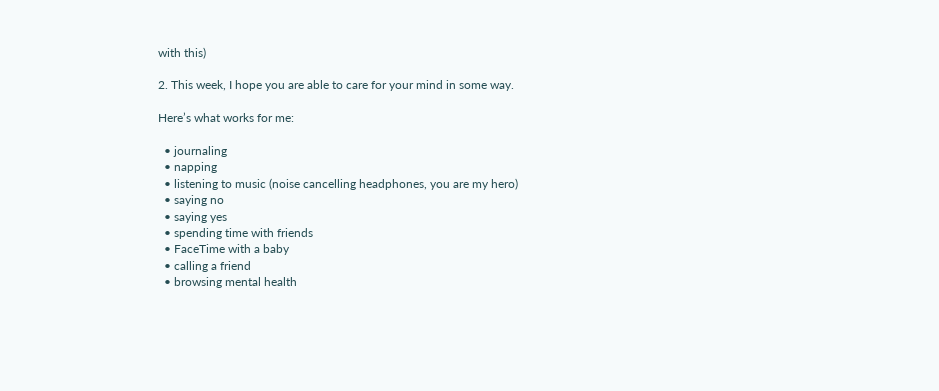with this)

2. This week, I hope you are able to care for your mind in some way.

Here’s what works for me:

  • journaling
  • napping
  • listening to music (noise cancelling headphones, you are my hero)
  • saying no
  • saying yes
  • spending time with friends
  • FaceTime with a baby
  • calling a friend
  • browsing mental health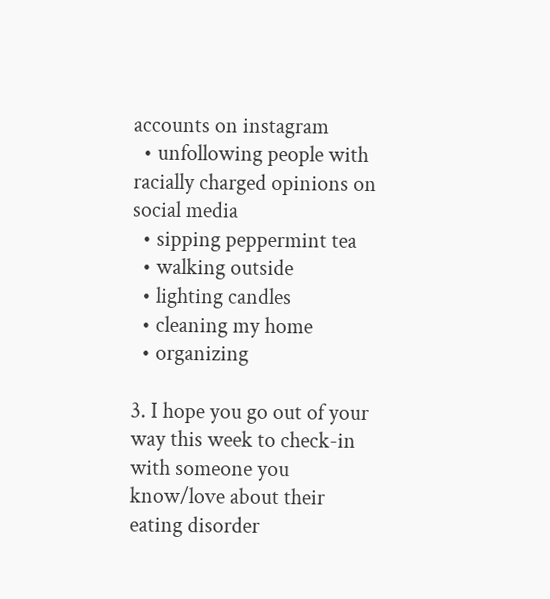accounts on instagram
  • unfollowing people with racially charged opinions on social media
  • sipping peppermint tea
  • walking outside
  • lighting candles
  • cleaning my home
  • organizing

3. I hope you go out of your way this week to check-in with someone you know/love about their eating disorder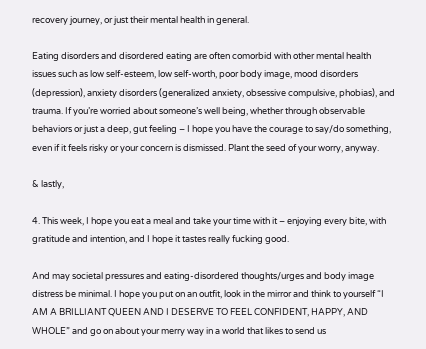recovery journey, or just their mental health in general.

Eating disorders and disordered eating are often comorbid with other mental health issues such as low self-esteem, low self-worth, poor body image, mood disorders (depression), anxiety disorders (generalized anxiety, obsessive compulsive, phobias), and trauma. If you’re worried about someone’s well being, whether through observable behaviors or just a deep, gut feeling – I hope you have the courage to say/do something, even if it feels risky or your concern is dismissed. Plant the seed of your worry, anyway.

& lastly,

4. This week, I hope you eat a meal and take your time with it – enjoying every bite, with gratitude and intention, and I hope it tastes really fucking good.

And may societal pressures and eating-disordered thoughts/urges and body image distress be minimal. I hope you put on an outfit, look in the mirror and think to yourself “I AM A BRILLIANT QUEEN AND I DESERVE TO FEEL CONFIDENT, HAPPY, AND WHOLE” and go on about your merry way in a world that likes to send us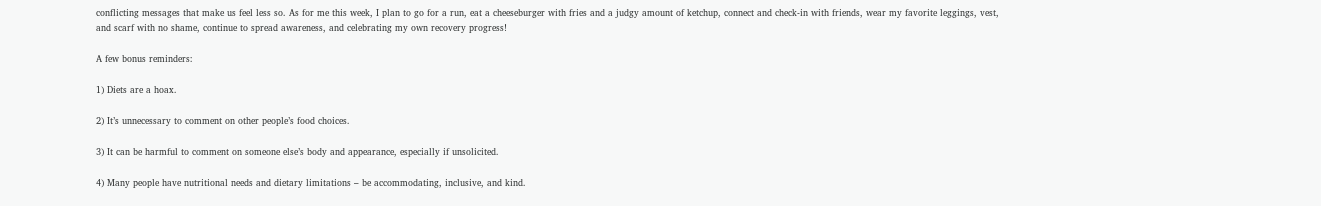conflicting messages that make us feel less so. As for me this week, I plan to go for a run, eat a cheeseburger with fries and a judgy amount of ketchup, connect and check-in with friends, wear my favorite leggings, vest, and scarf with no shame, continue to spread awareness, and celebrating my own recovery progress!

A few bonus reminders:

1) Diets are a hoax.

2) It’s unnecessary to comment on other people’s food choices.

3) It can be harmful to comment on someone else’s body and appearance, especially if unsolicited.

4) Many people have nutritional needs and dietary limitations – be accommodating, inclusive, and kind.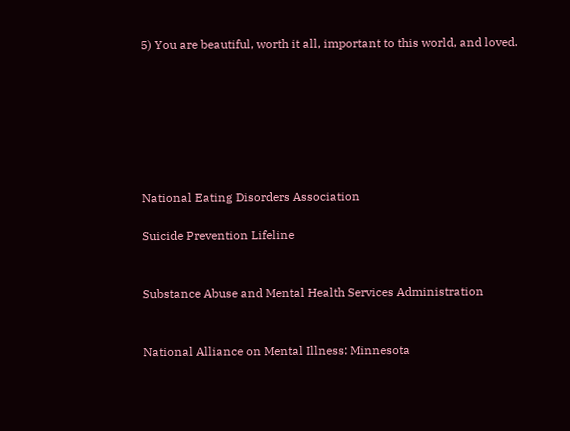5) You are beautiful, worth it all, important to this world, and loved.







National Eating Disorders Association

Suicide Prevention Lifeline


Substance Abuse and Mental Health Services Administration


National Alliance on Mental Illness: Minnesota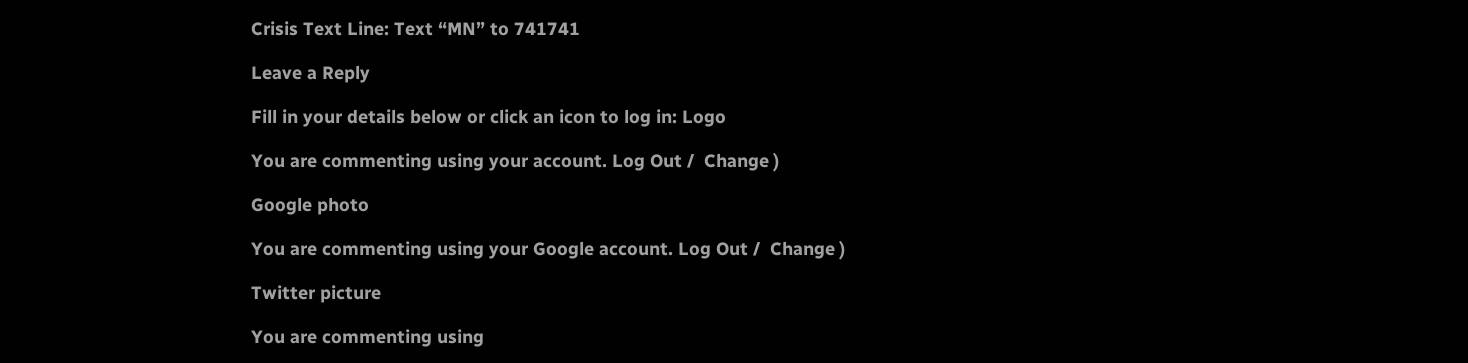Crisis Text Line: Text “MN” to 741741

Leave a Reply

Fill in your details below or click an icon to log in: Logo

You are commenting using your account. Log Out /  Change )

Google photo

You are commenting using your Google account. Log Out /  Change )

Twitter picture

You are commenting using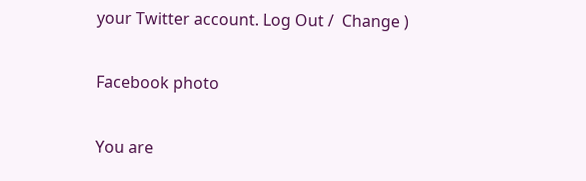your Twitter account. Log Out /  Change )

Facebook photo

You are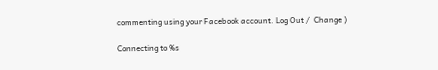commenting using your Facebook account. Log Out /  Change )

Connecting to %s